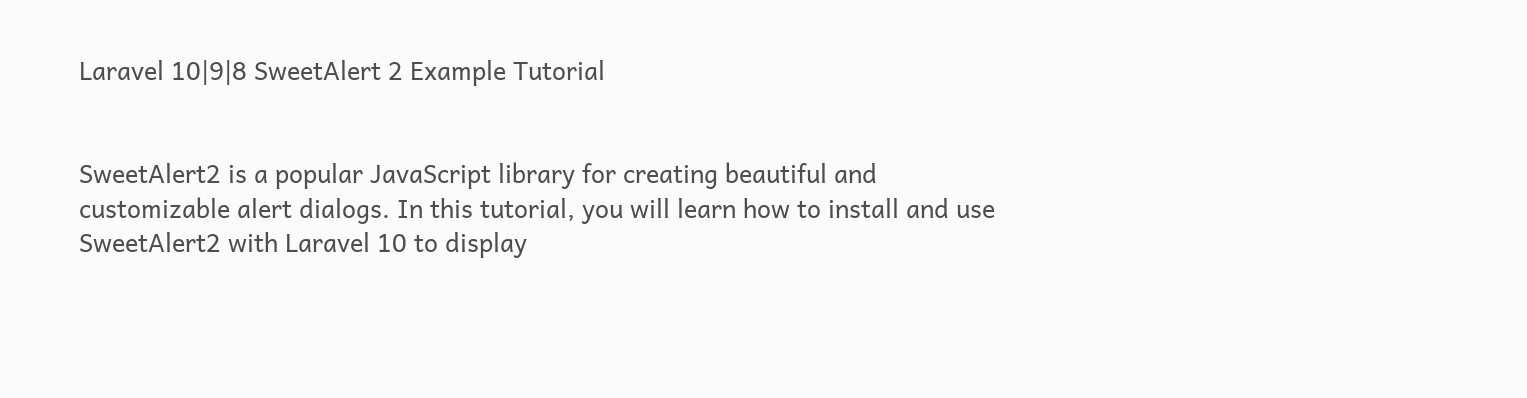Laravel 10|9|8 SweetAlert 2 Example Tutorial


SweetAlert2 is a popular JavaScript library for creating beautiful and customizable alert dialogs. In this tutorial, you will learn how to install and use SweetAlert2 with Laravel 10 to display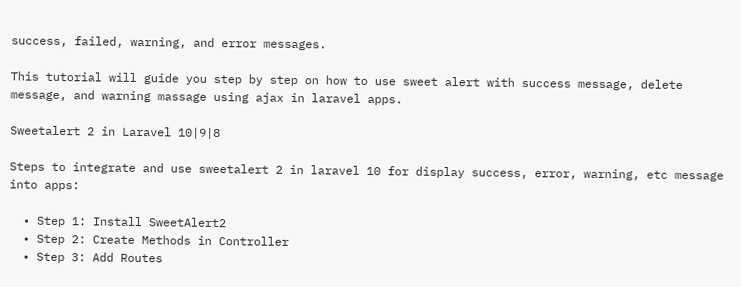success, failed, warning, and error messages.

This tutorial will guide you step by step on how to use sweet alert with success message, delete message, and warning massage using ajax in laravel apps.

Sweetalert 2 in Laravel 10|9|8

Steps to integrate and use sweetalert 2 in laravel 10 for display success, error, warning, etc message into apps:

  • Step 1: Install SweetAlert2
  • Step 2: Create Methods in Controller
  • Step 3: Add Routes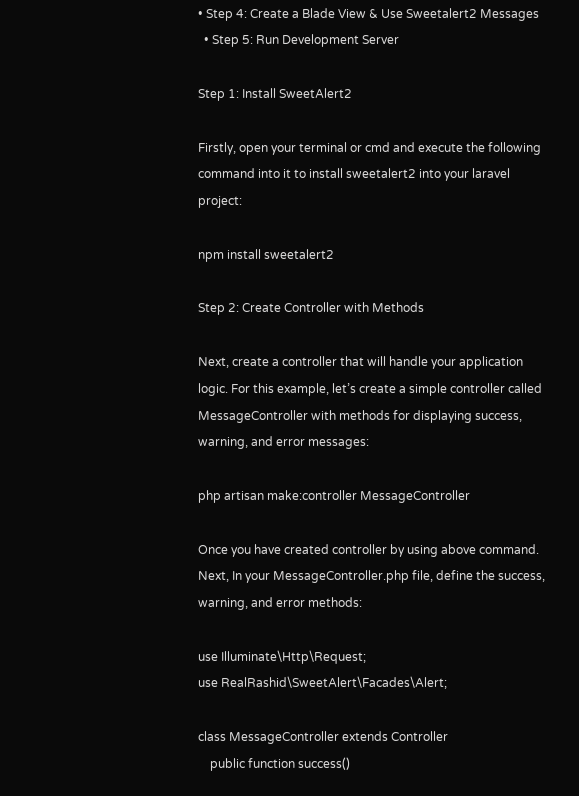• Step 4: Create a Blade View & Use Sweetalert2 Messages
  • Step 5: Run Development Server

Step 1: Install SweetAlert2

Firstly, open your terminal or cmd and execute the following command into it to install sweetalert2 into your laravel project:

npm install sweetalert2

Step 2: Create Controller with Methods

Next, create a controller that will handle your application logic. For this example, let’s create a simple controller called MessageController with methods for displaying success, warning, and error messages:

php artisan make:controller MessageController

Once you have created controller by using above command. Next, In your MessageController.php file, define the success, warning, and error methods:

use Illuminate\Http\Request;
use RealRashid\SweetAlert\Facades\Alert;

class MessageController extends Controller
    public function success()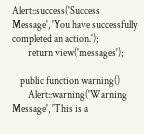Alert::success('Success Message', 'You have successfully completed an action.');
        return view('messages');

    public function warning()
        Alert::warning('Warning Message', 'This is a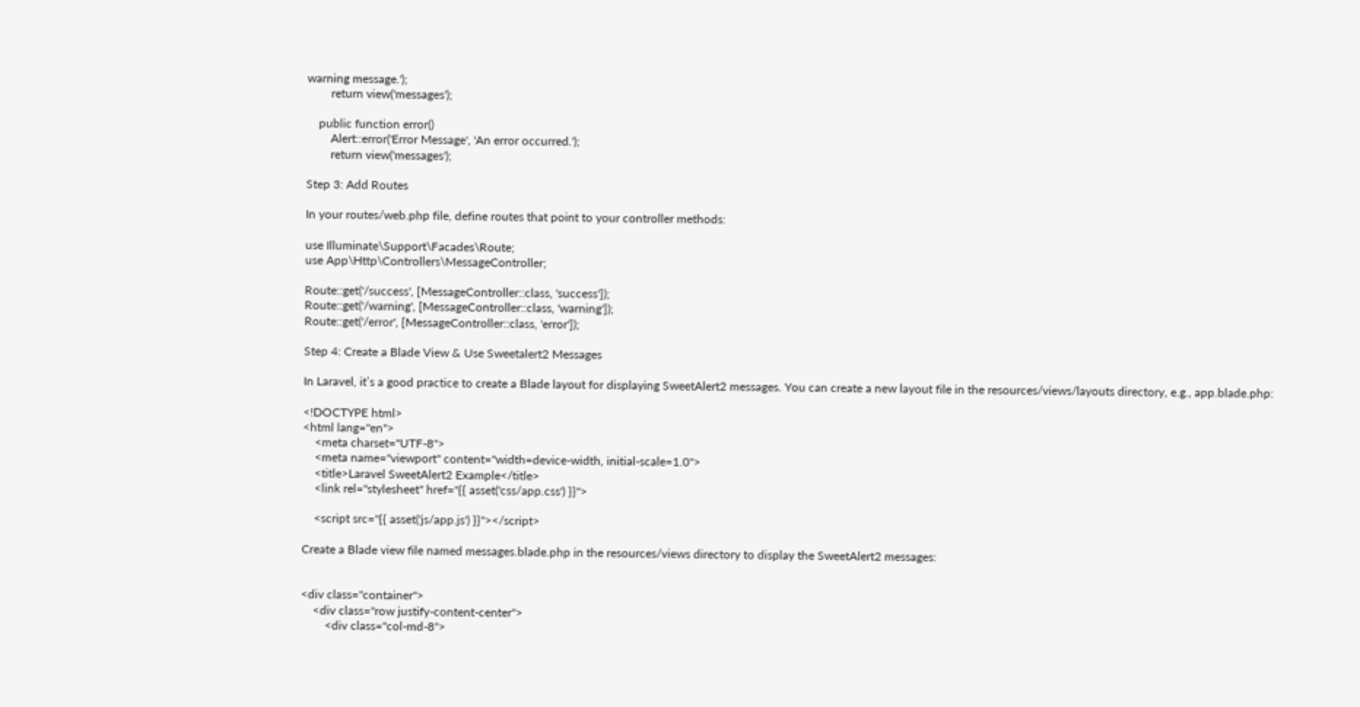warning message.');
        return view('messages');

    public function error()
        Alert::error('Error Message', 'An error occurred.');
        return view('messages');

Step 3: Add Routes

In your routes/web.php file, define routes that point to your controller methods:

use Illuminate\Support\Facades\Route;
use App\Http\Controllers\MessageController;

Route::get('/success', [MessageController::class, 'success']);
Route::get('/warning', [MessageController::class, 'warning']);
Route::get('/error', [MessageController::class, 'error']);

Step 4: Create a Blade View & Use Sweetalert2 Messages

In Laravel, it’s a good practice to create a Blade layout for displaying SweetAlert2 messages. You can create a new layout file in the resources/views/layouts directory, e.g., app.blade.php:

<!DOCTYPE html>
<html lang="en">
    <meta charset="UTF-8">
    <meta name="viewport" content="width=device-width, initial-scale=1.0">
    <title>Laravel SweetAlert2 Example</title>
    <link rel="stylesheet" href="{{ asset('css/app.css') }}">

    <script src="{{ asset('js/app.js') }}"></script>

Create a Blade view file named messages.blade.php in the resources/views directory to display the SweetAlert2 messages:


<div class="container">
    <div class="row justify-content-center">
        <div class="col-md-8">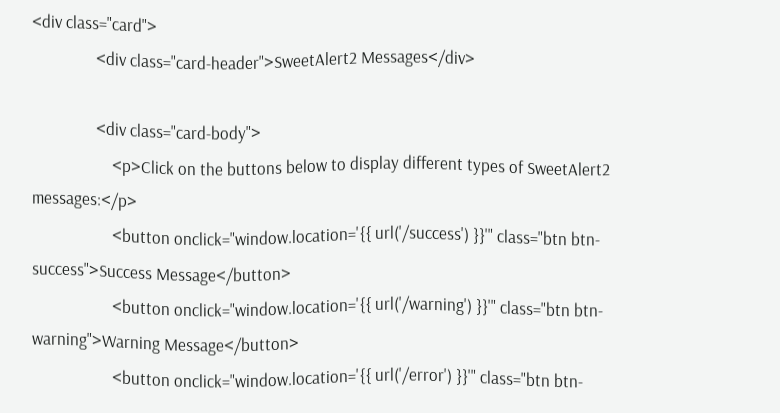<div class="card">
                <div class="card-header">SweetAlert2 Messages</div>

                <div class="card-body">
                    <p>Click on the buttons below to display different types of SweetAlert2 messages:</p>
                    <button onclick="window.location='{{ url('/success') }}'" class="btn btn-success">Success Message</button>
                    <button onclick="window.location='{{ url('/warning') }}'" class="btn btn-warning">Warning Message</button>
                    <button onclick="window.location='{{ url('/error') }}'" class="btn btn-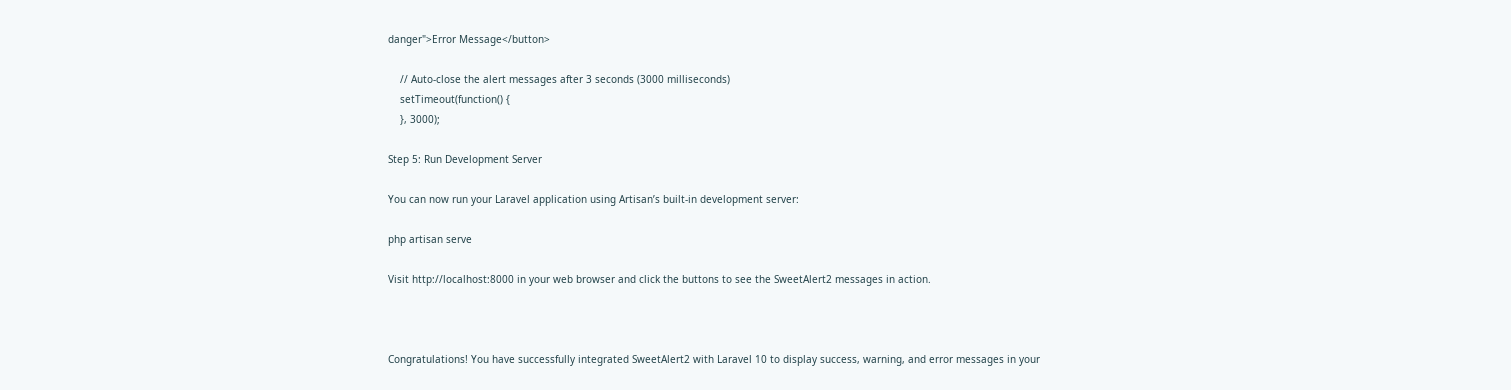danger">Error Message</button>

    // Auto-close the alert messages after 3 seconds (3000 milliseconds)
    setTimeout(function() {
    }, 3000);

Step 5: Run Development Server

You can now run your Laravel application using Artisan’s built-in development server:

php artisan serve

Visit http://localhost:8000 in your web browser and click the buttons to see the SweetAlert2 messages in action.



Congratulations! You have successfully integrated SweetAlert2 with Laravel 10 to display success, warning, and error messages in your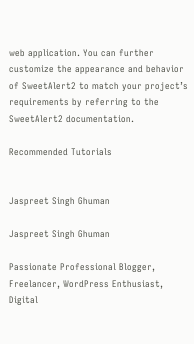web application. You can further customize the appearance and behavior of SweetAlert2 to match your project’s requirements by referring to the SweetAlert2 documentation.

Recommended Tutorials


Jaspreet Singh Ghuman

Jaspreet Singh Ghuman

Passionate Professional Blogger, Freelancer, WordPress Enthusiast, Digital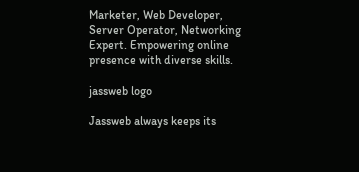Marketer, Web Developer, Server Operator, Networking Expert. Empowering online presence with diverse skills.

jassweb logo

Jassweb always keeps its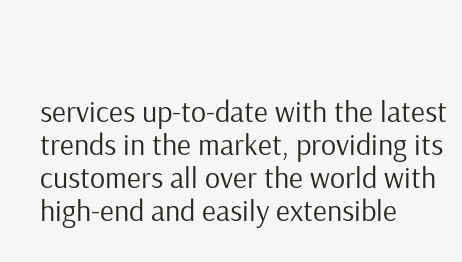services up-to-date with the latest trends in the market, providing its customers all over the world with high-end and easily extensible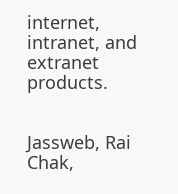internet, intranet, and extranet products.


Jassweb, Rai Chak,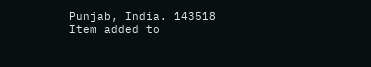Punjab, India. 143518
Item added to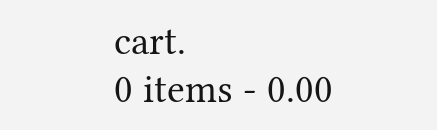cart.
0 items - 0.00